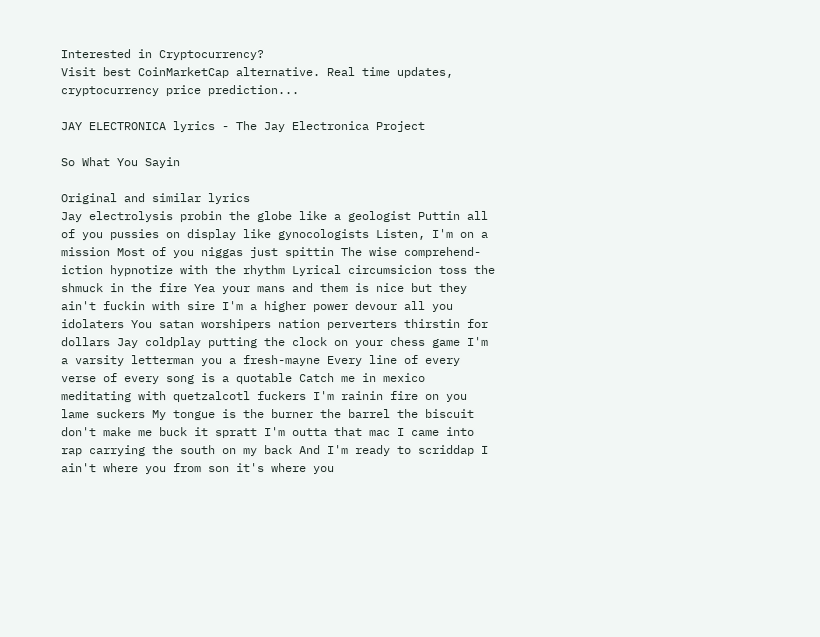Interested in Cryptocurrency?
Visit best CoinMarketCap alternative. Real time updates, cryptocurrency price prediction...

JAY ELECTRONICA lyrics - The Jay Electronica Project

So What You Sayin

Original and similar lyrics
Jay electrolysis probin the globe like a geologist Puttin all of you pussies on display like gynocologists Listen, I'm on a mission Most of you niggas just spittin The wise comprehend-iction hypnotize with the rhythm Lyrical circumsicion toss the shmuck in the fire Yea your mans and them is nice but they ain't fuckin with sire I'm a higher power devour all you idolaters You satan worshipers nation perverters thirstin for dollars Jay coldplay putting the clock on your chess game I'm a varsity letterman you a fresh-mayne Every line of every verse of every song is a quotable Catch me in mexico meditating with quetzalcotl fuckers I'm rainin fire on you lame suckers My tongue is the burner the barrel the biscuit don't make me buck it spratt I'm outta that mac I came into rap carrying the south on my back And I'm ready to scriddap I ain't where you from son it's where you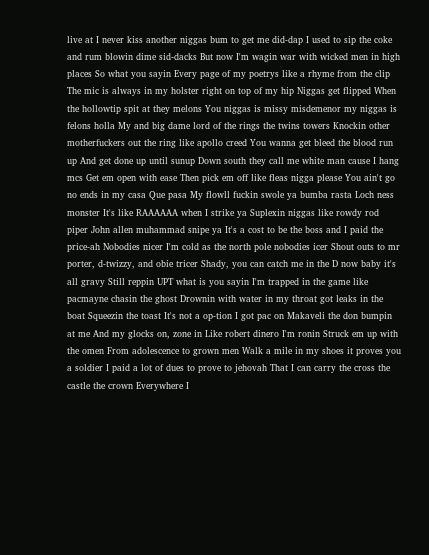live at I never kiss another niggas bum to get me did-dap I used to sip the coke and rum blowin dime sid-dacks But now I'm wagin war with wicked men in high places So what you sayin Every page of my poetrys like a rhyme from the clip The mic is always in my holster right on top of my hip Niggas get flipped When the hollowtip spit at they melons You niggas is missy misdemenor my niggas is felons holla My and big dame lord of the rings the twins towers Knockin other motherfuckers out the ring like apollo creed You wanna get bleed the blood run up And get done up until sunup Down south they call me white man cause I hang mcs Get em open with ease Then pick em off like fleas nigga please You ain't go no ends in my casa Que pasa My flowll fuckin swole ya bumba rasta Loch ness monster It's like RAAAAAA when I strike ya Suplexin niggas like rowdy rod piper John allen muhammad snipe ya It's a cost to be the boss and I paid the price-ah Nobodies nicer I'm cold as the north pole nobodies icer Shout outs to mr porter, d-twizzy, and obie tricer Shady, you can catch me in the D now baby it's all gravy Still reppin UPT what is you sayin I'm trapped in the game like pacmayne chasin the ghost Drownin with water in my throat got leaks in the boat Squeezin the toast It's not a op-tion I got pac on Makaveli the don bumpin at me And my glocks on, zone in Like robert dinero I'm ronin Struck em up with the omen From adolescence to grown men Walk a mile in my shoes it proves you a soldier I paid a lot of dues to prove to jehovah That I can carry the cross the castle the crown Everywhere I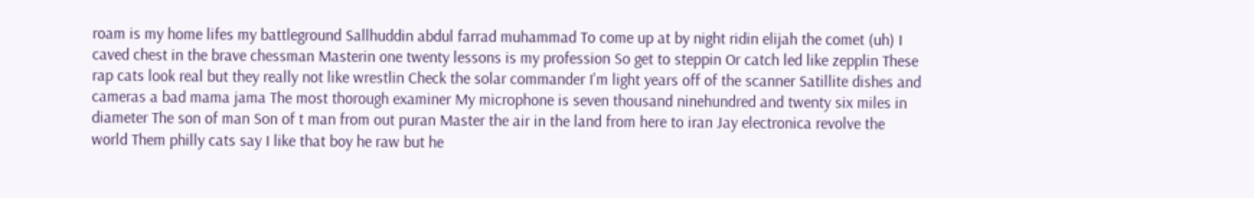roam is my home lifes my battleground Sallhuddin abdul farrad muhammad To come up at by night ridin elijah the comet (uh) I caved chest in the brave chessman Masterin one twenty lessons is my profession So get to steppin Or catch led like zepplin These rap cats look real but they really not like wrestlin Check the solar commander I'm light years off of the scanner Satillite dishes and cameras a bad mama jama The most thorough examiner My microphone is seven thousand ninehundred and twenty six miles in diameter The son of man Son of t man from out puran Master the air in the land from here to iran Jay electronica revolve the world Them philly cats say I like that boy he raw but he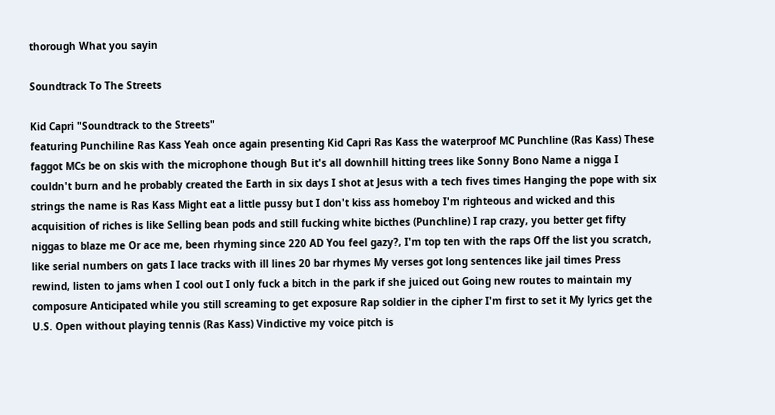thorough What you sayin

Soundtrack To The Streets

Kid Capri "Soundtrack to the Streets"
featuring Punchiline Ras Kass Yeah once again presenting Kid Capri Ras Kass the waterproof MC Punchline (Ras Kass) These faggot MCs be on skis with the microphone though But it's all downhill hitting trees like Sonny Bono Name a nigga I couldn't burn and he probably created the Earth in six days I shot at Jesus with a tech fives times Hanging the pope with six strings the name is Ras Kass Might eat a little pussy but I don't kiss ass homeboy I'm righteous and wicked and this acquisition of riches is like Selling bean pods and still fucking white bicthes (Punchline) I rap crazy, you better get fifty niggas to blaze me Or ace me, been rhyming since 220 AD You feel gazy?, I'm top ten with the raps Off the list you scratch, like serial numbers on gats I lace tracks with ill lines 20 bar rhymes My verses got long sentences like jail times Press rewind, listen to jams when I cool out I only fuck a bitch in the park if she juiced out Going new routes to maintain my composure Anticipated while you still screaming to get exposure Rap soldier in the cipher I'm first to set it My lyrics get the U.S. Open without playing tennis (Ras Kass) Vindictive my voice pitch is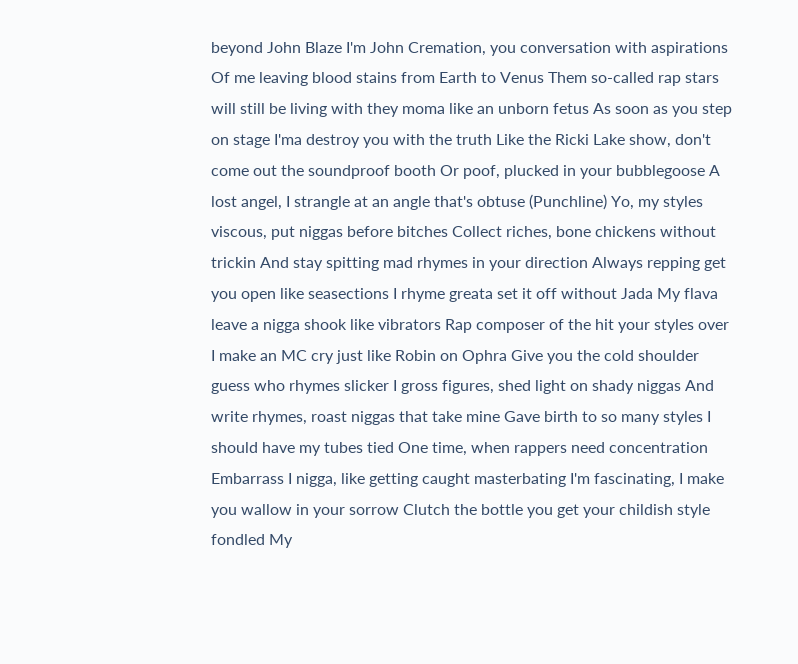beyond John Blaze I'm John Cremation, you conversation with aspirations Of me leaving blood stains from Earth to Venus Them so-called rap stars will still be living with they moma like an unborn fetus As soon as you step on stage I'ma destroy you with the truth Like the Ricki Lake show, don't come out the soundproof booth Or poof, plucked in your bubblegoose A lost angel, I strangle at an angle that's obtuse (Punchline) Yo, my styles viscous, put niggas before bitches Collect riches, bone chickens without trickin And stay spitting mad rhymes in your direction Always repping get you open like seasections I rhyme greata set it off without Jada My flava leave a nigga shook like vibrators Rap composer of the hit your styles over I make an MC cry just like Robin on Ophra Give you the cold shoulder guess who rhymes slicker I gross figures, shed light on shady niggas And write rhymes, roast niggas that take mine Gave birth to so many styles I should have my tubes tied One time, when rappers need concentration Embarrass I nigga, like getting caught masterbating I'm fascinating, I make you wallow in your sorrow Clutch the bottle you get your childish style fondled My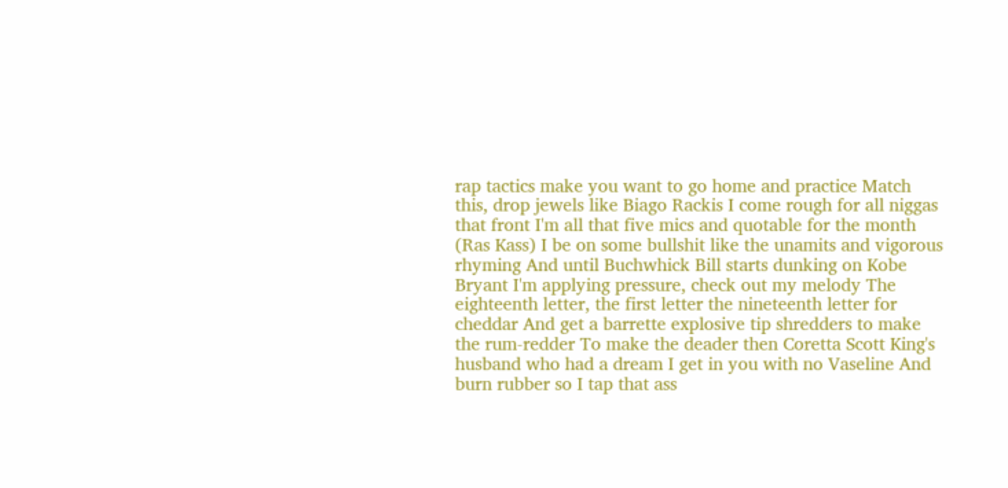rap tactics make you want to go home and practice Match this, drop jewels like Biago Rackis I come rough for all niggas that front I'm all that five mics and quotable for the month (Ras Kass) I be on some bullshit like the unamits and vigorous rhyming And until Buchwhick Bill starts dunking on Kobe Bryant I'm applying pressure, check out my melody The eighteenth letter, the first letter the nineteenth letter for cheddar And get a barrette explosive tip shredders to make the rum-redder To make the deader then Coretta Scott King's husband who had a dream I get in you with no Vaseline And burn rubber so I tap that ass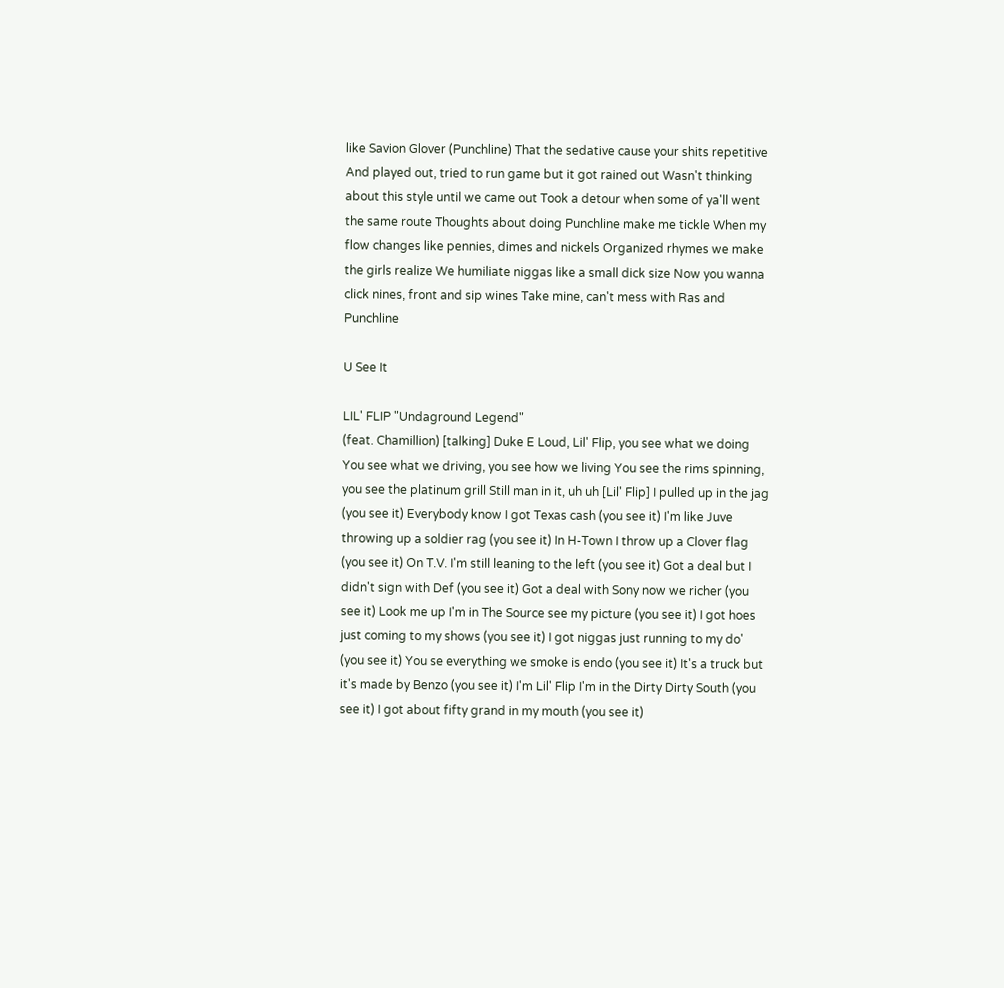like Savion Glover (Punchline) That the sedative cause your shits repetitive And played out, tried to run game but it got rained out Wasn't thinking about this style until we came out Took a detour when some of ya'll went the same route Thoughts about doing Punchline make me tickle When my flow changes like pennies, dimes and nickels Organized rhymes we make the girls realize We humiliate niggas like a small dick size Now you wanna click nines, front and sip wines Take mine, can't mess with Ras and Punchline

U See It

LIL' FLIP "Undaground Legend"
(feat. Chamillion) [talking] Duke E Loud, Lil' Flip, you see what we doing You see what we driving, you see how we living You see the rims spinning, you see the platinum grill Still man in it, uh uh [Lil' Flip] I pulled up in the jag (you see it) Everybody know I got Texas cash (you see it) I'm like Juve throwing up a soldier rag (you see it) In H-Town I throw up a Clover flag (you see it) On T.V. I'm still leaning to the left (you see it) Got a deal but I didn't sign with Def (you see it) Got a deal with Sony now we richer (you see it) Look me up I'm in The Source see my picture (you see it) I got hoes just coming to my shows (you see it) I got niggas just running to my do' (you see it) You se everything we smoke is endo (you see it) It's a truck but it's made by Benzo (you see it) I'm Lil' Flip I'm in the Dirty Dirty South (you see it) I got about fifty grand in my mouth (you see it)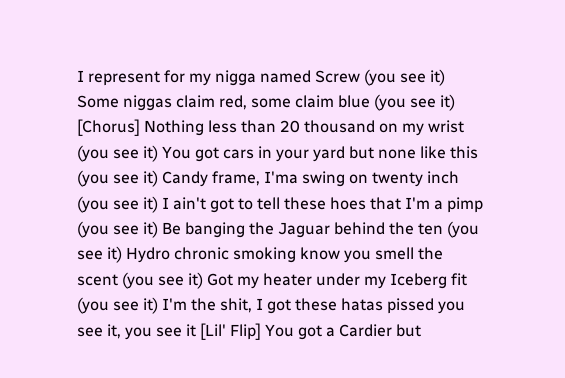I represent for my nigga named Screw (you see it) Some niggas claim red, some claim blue (you see it) [Chorus] Nothing less than 20 thousand on my wrist (you see it) You got cars in your yard but none like this (you see it) Candy frame, I'ma swing on twenty inch (you see it) I ain't got to tell these hoes that I'm a pimp (you see it) Be banging the Jaguar behind the ten (you see it) Hydro chronic smoking know you smell the scent (you see it) Got my heater under my Iceberg fit (you see it) I'm the shit, I got these hatas pissed you see it, you see it [Lil' Flip] You got a Cardier but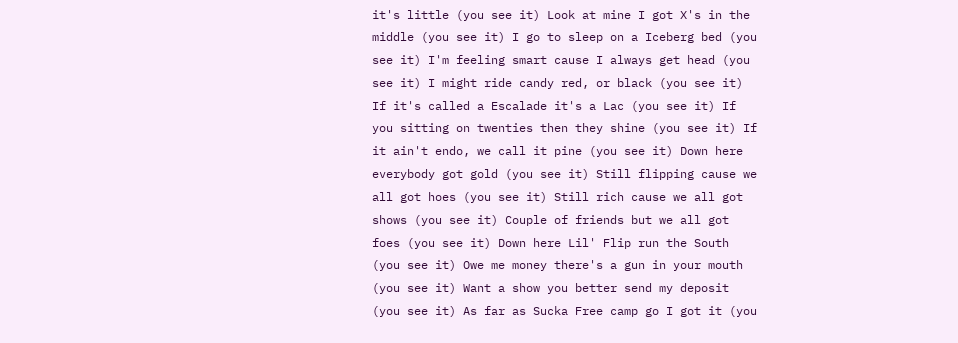it's little (you see it) Look at mine I got X's in the middle (you see it) I go to sleep on a Iceberg bed (you see it) I'm feeling smart cause I always get head (you see it) I might ride candy red, or black (you see it) If it's called a Escalade it's a Lac (you see it) If you sitting on twenties then they shine (you see it) If it ain't endo, we call it pine (you see it) Down here everybody got gold (you see it) Still flipping cause we all got hoes (you see it) Still rich cause we all got shows (you see it) Couple of friends but we all got foes (you see it) Down here Lil' Flip run the South (you see it) Owe me money there's a gun in your mouth (you see it) Want a show you better send my deposit (you see it) As far as Sucka Free camp go I got it (you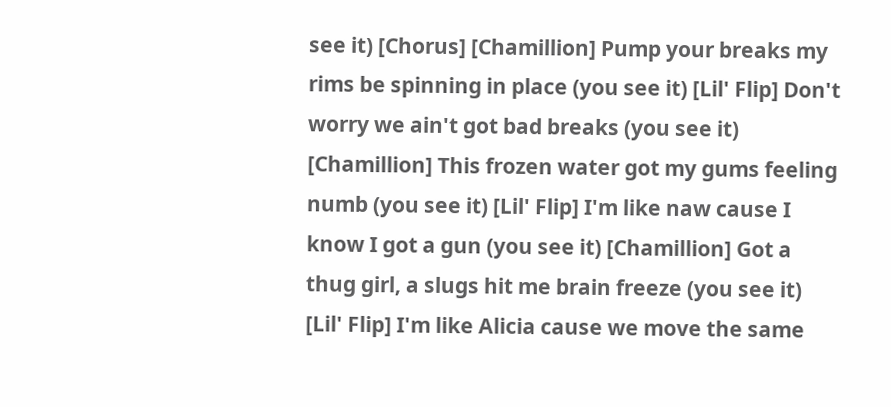see it) [Chorus] [Chamillion] Pump your breaks my rims be spinning in place (you see it) [Lil' Flip] Don't worry we ain't got bad breaks (you see it) [Chamillion] This frozen water got my gums feeling numb (you see it) [Lil' Flip] I'm like naw cause I know I got a gun (you see it) [Chamillion] Got a thug girl, a slugs hit me brain freeze (you see it) [Lil' Flip] I'm like Alicia cause we move the same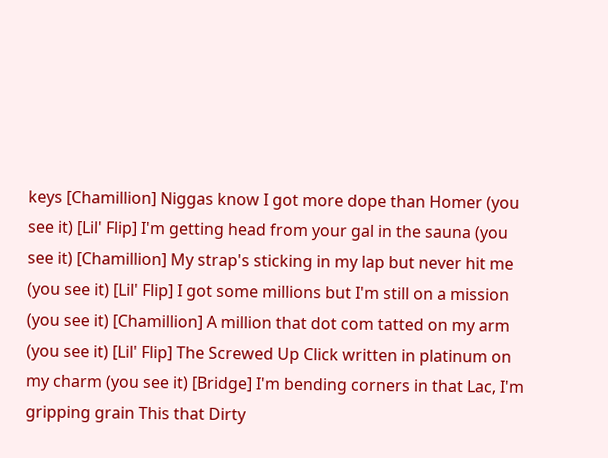keys [Chamillion] Niggas know I got more dope than Homer (you see it) [Lil' Flip] I'm getting head from your gal in the sauna (you see it) [Chamillion] My strap's sticking in my lap but never hit me (you see it) [Lil' Flip] I got some millions but I'm still on a mission (you see it) [Chamillion] A million that dot com tatted on my arm (you see it) [Lil' Flip] The Screwed Up Click written in platinum on my charm (you see it) [Bridge] I'm bending corners in that Lac, I'm gripping grain This that Dirty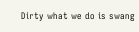Dirty what we do is swang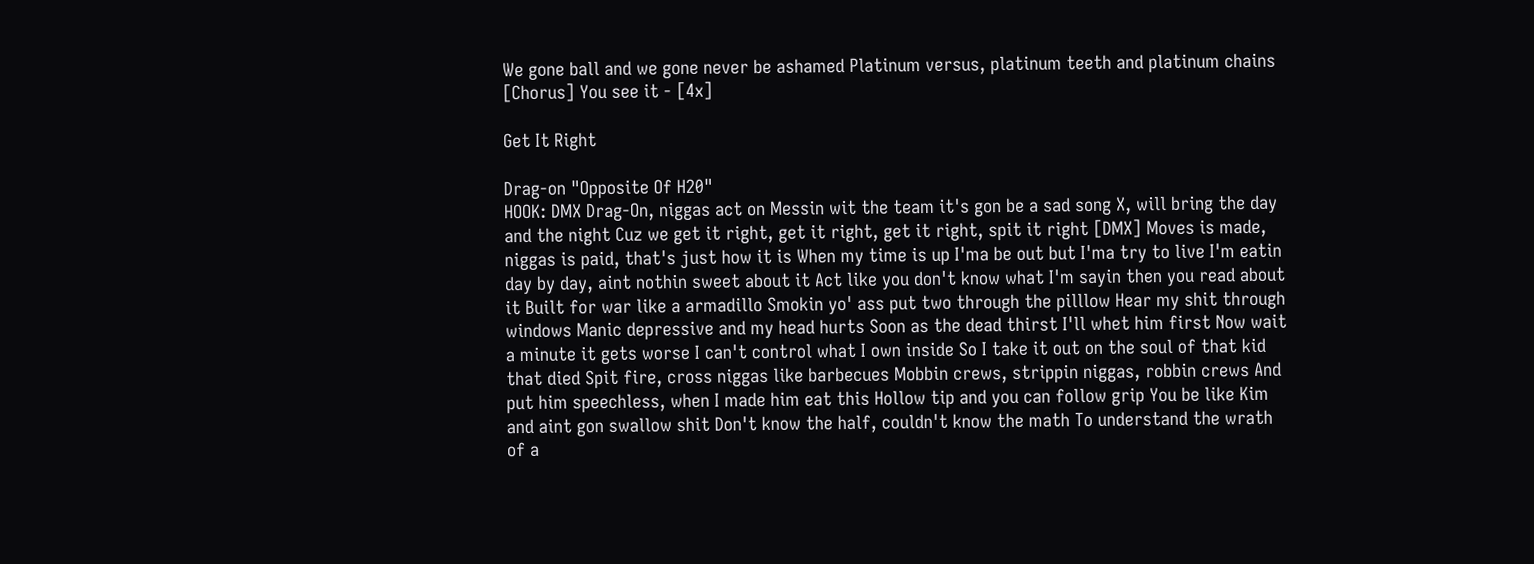We gone ball and we gone never be ashamed Platinum versus, platinum teeth and platinum chains [Chorus] You see it - [4x]

Get It Right

Drag-on "Opposite Of H20"
HOOK: DMX Drag-On, niggas act on Messin wit the team it's gon be a sad song X, will bring the day and the night Cuz we get it right, get it right, get it right, spit it right [DMX] Moves is made, niggas is paid, that's just how it is When my time is up I'ma be out but I'ma try to live I'm eatin day by day, aint nothin sweet about it Act like you don't know what I'm sayin then you read about it Built for war like a armadillo Smokin yo' ass put two through the pilllow Hear my shit through windows Manic depressive and my head hurts Soon as the dead thirst I'll whet him first Now wait a minute it gets worse I can't control what I own inside So I take it out on the soul of that kid that died Spit fire, cross niggas like barbecues Mobbin crews, strippin niggas, robbin crews And put him speechless, when I made him eat this Hollow tip and you can follow grip You be like Kim and aint gon swallow shit Don't know the half, couldn't know the math To understand the wrath of a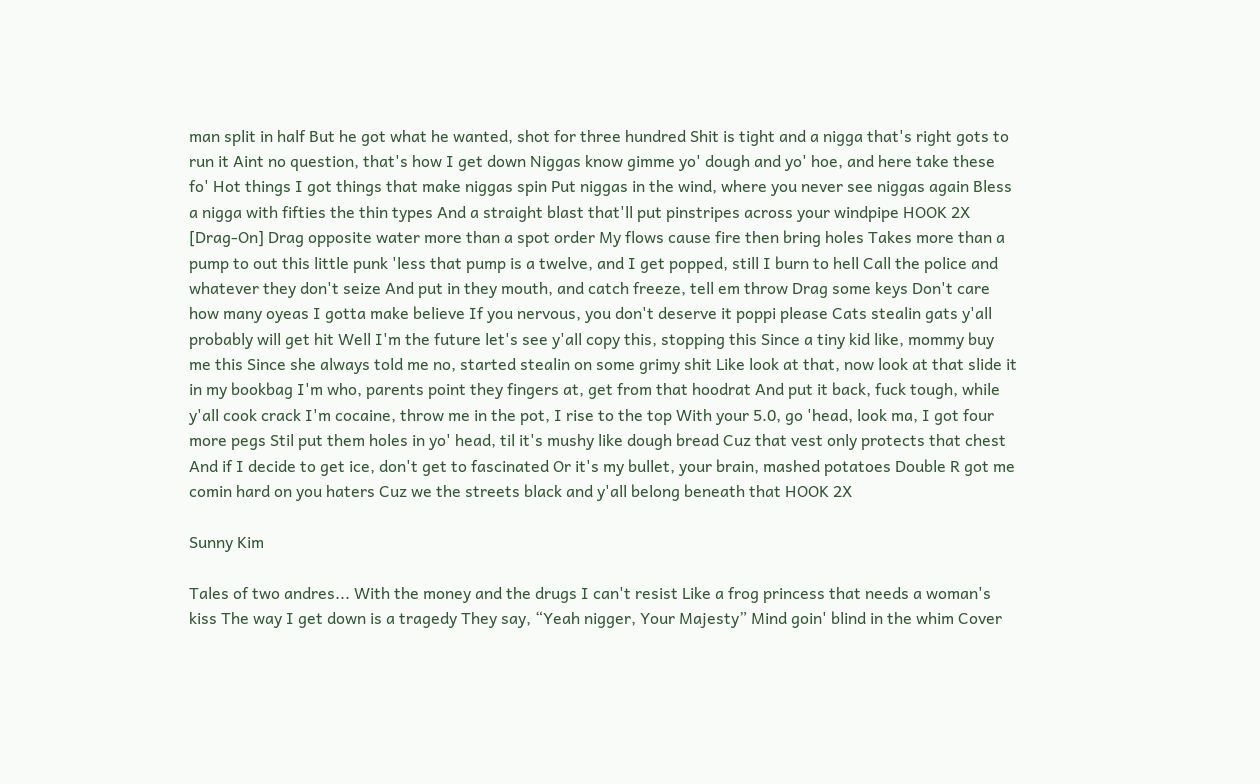man split in half But he got what he wanted, shot for three hundred Shit is tight and a nigga that's right gots to run it Aint no question, that's how I get down Niggas know gimme yo' dough and yo' hoe, and here take these fo' Hot things I got things that make niggas spin Put niggas in the wind, where you never see niggas again Bless a nigga with fifties the thin types And a straight blast that'll put pinstripes across your windpipe HOOK 2X [Drag-On] Drag opposite water more than a spot order My flows cause fire then bring holes Takes more than a pump to out this little punk 'less that pump is a twelve, and I get popped, still I burn to hell Call the police and whatever they don't seize And put in they mouth, and catch freeze, tell em throw Drag some keys Don't care how many oyeas I gotta make believe If you nervous, you don't deserve it poppi please Cats stealin gats y'all probably will get hit Well I'm the future let's see y'all copy this, stopping this Since a tiny kid like, mommy buy me this Since she always told me no, started stealin on some grimy shit Like look at that, now look at that slide it in my bookbag I'm who, parents point they fingers at, get from that hoodrat And put it back, fuck tough, while y'all cook crack I'm cocaine, throw me in the pot, I rise to the top With your 5.0, go 'head, look ma, I got four more pegs Stil put them holes in yo' head, til it's mushy like dough bread Cuz that vest only protects that chest And if I decide to get ice, don't get to fascinated Or it's my bullet, your brain, mashed potatoes Double R got me comin hard on you haters Cuz we the streets black and y'all belong beneath that HOOK 2X

Sunny Kim

Tales of two andres... With the money and the drugs I can't resist Like a frog princess that needs a woman's kiss The way I get down is a tragedy They say, “Yeah nigger, Your Majesty” Mind goin' blind in the whim Cover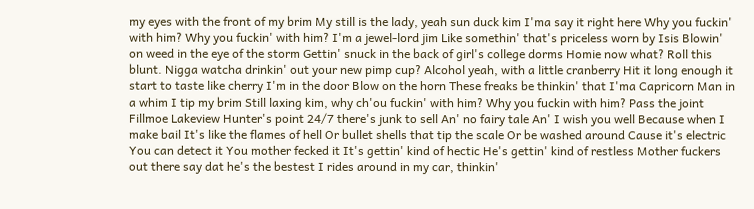my eyes with the front of my brim My still is the lady, yeah sun duck kim I'ma say it right here Why you fuckin' with him? Why you fuckin' with him? I'm a jewel-lord jim Like somethin' that's priceless worn by Isis Blowin' on weed in the eye of the storm Gettin' snuck in the back of girl's college dorms Homie now what? Roll this blunt. Nigga watcha drinkin' out your new pimp cup? Alcohol yeah, with a little cranberry Hit it long enough it start to taste like cherry I'm in the door Blow on the horn These freaks be thinkin' that I'ma Capricorn Man in a whim I tip my brim Still laxing kim, why ch'ou fuckin' with him? Why you fuckin with him? Pass the joint Fillmoe Lakeview Hunter's point 24/7 there's junk to sell An' no fairy tale An' I wish you well Because when I make bail It's like the flames of hell Or bullet shells that tip the scale Or be washed around Cause it's electric You can detect it You mother fecked it It's gettin' kind of hectic He's gettin' kind of restless Mother fuckers out there say dat he's the bestest I rides around in my car, thinkin'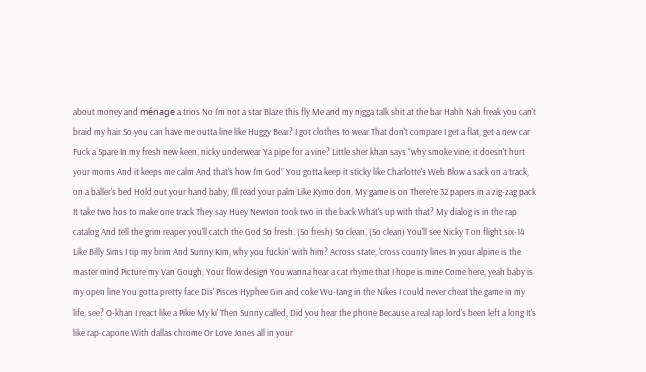about money and ménage a trios No I'm not a star Blaze this fly Me and my nigga talk shit at the bar Hahh Nah freak you can't braid my hair So you can have me outta line like Huggy Bear? I got clothes to wear That don't compare I get a flat, get a new car Fuck a Spare In my fresh new keen, nicky underwear Ya pipe for a vine? Little sher khan says “why smoke vine, it doesn't hurt your moms And it keeps me calm And that's how I'm God” You gotta keep it sticky like Charlotte's Web Blow a sack on a track, on a baller's bed Hold out your hand baby, I'll read your palm Like Kymo don, My game is on There're 32 papers in a zig-zag pack It take two hos to make one track They say Huey Newton took two in the back What's up with that? My dialog is in the rap catalog And tell the grim reaper you'll catch the God So fresh. (So fresh) So clean, (So clean) You'll see Nicky T on flight six-14 Like Billy Sims I tip my brim And Sunny Kim, why you fuckin' with him? Across state, 'cross county lines In your alpine is the master mind Picture my Van Gough, Your flow design You wanna hear a cat rhyme that I hope is mine Come here, yeah baby is my open line You gotta pretty face Dis' Pisces Hyphee Gin and coke Wu-tang in the Nikes I could never cheat the game in my life, see? O-khan I react like a Pikie My ki' Then Sunny called, Did you hear the phone Because a real rap lord's been left a long It's like rap-capone With dallas chrome Or Love Jones all in your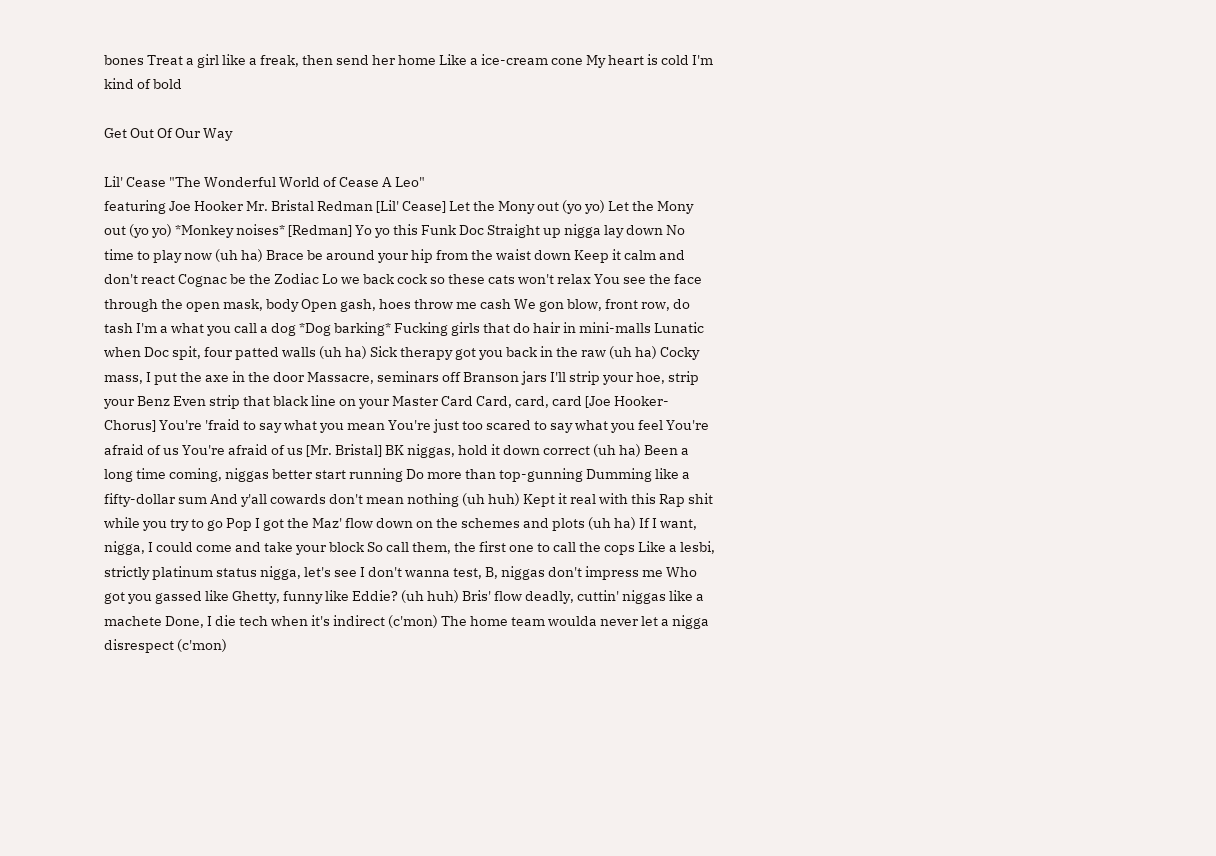bones Treat a girl like a freak, then send her home Like a ice-cream cone My heart is cold I'm kind of bold

Get Out Of Our Way

Lil' Cease "The Wonderful World of Cease A Leo"
featuring Joe Hooker Mr. Bristal Redman [Lil' Cease] Let the Mony out (yo yo) Let the Mony out (yo yo) *Monkey noises* [Redman] Yo yo this Funk Doc Straight up nigga lay down No time to play now (uh ha) Brace be around your hip from the waist down Keep it calm and don't react Cognac be the Zodiac Lo we back cock so these cats won't relax You see the face through the open mask, body Open gash, hoes throw me cash We gon blow, front row, do tash I'm a what you call a dog *Dog barking* Fucking girls that do hair in mini-malls Lunatic when Doc spit, four patted walls (uh ha) Sick therapy got you back in the raw (uh ha) Cocky mass, I put the axe in the door Massacre, seminars off Branson jars I'll strip your hoe, strip your Benz Even strip that black line on your Master Card Card, card, card [Joe Hooker- Chorus] You're 'fraid to say what you mean You're just too scared to say what you feel You're afraid of us You're afraid of us [Mr. Bristal] BK niggas, hold it down correct (uh ha) Been a long time coming, niggas better start running Do more than top-gunning Dumming like a fifty-dollar sum And y'all cowards don't mean nothing (uh huh) Kept it real with this Rap shit while you try to go Pop I got the Maz' flow down on the schemes and plots (uh ha) If I want, nigga, I could come and take your block So call them, the first one to call the cops Like a lesbi, strictly platinum status nigga, let's see I don't wanna test, B, niggas don't impress me Who got you gassed like Ghetty, funny like Eddie? (uh huh) Bris' flow deadly, cuttin' niggas like a machete Done, I die tech when it's indirect (c'mon) The home team woulda never let a nigga disrespect (c'mon)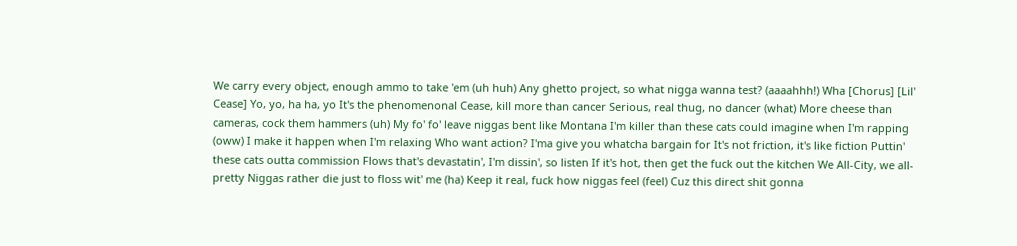We carry every object, enough ammo to take 'em (uh huh) Any ghetto project, so what nigga wanna test? (aaaahhh!) Wha [Chorus] [Lil' Cease] Yo, yo, ha ha, yo It's the phenomenonal Cease, kill more than cancer Serious, real thug, no dancer (what) More cheese than cameras, cock them hammers (uh) My fo' fo' leave niggas bent like Montana I'm killer than these cats could imagine when I'm rapping (oww) I make it happen when I'm relaxing Who want action? I'ma give you whatcha bargain for It's not friction, it's like fiction Puttin' these cats outta commission Flows that's devastatin', I'm dissin', so listen If it's hot, then get the fuck out the kitchen We All-City, we all-pretty Niggas rather die just to floss wit' me (ha) Keep it real, fuck how niggas feel (feel) Cuz this direct shit gonna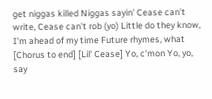get niggas killed Niggas sayin' Cease can't write, Cease can't rob (yo) Little do they know, I'm ahead of my time Future rhymes, what [Chorus to end] [Lil' Cease] Yo, c'mon Yo, yo, say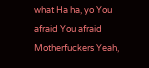what Ha ha, yo You afraid You afraid Motherfuckers Yeah,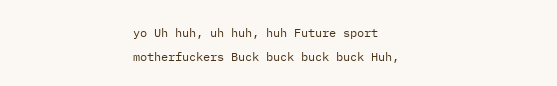yo Uh huh, uh huh, huh Future sport motherfuckers Buck buck buck buck Huh,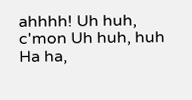ahhhh! Uh huh, c'mon Uh huh, huh Ha ha,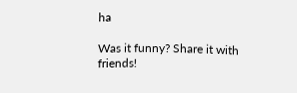ha

Was it funny? Share it with friends!